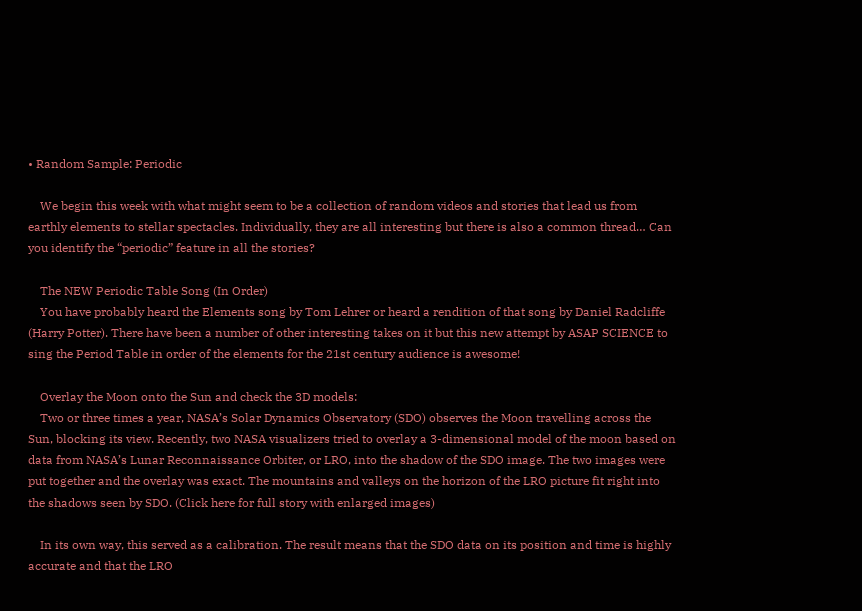• Random Sample: Periodic

    We begin this week with what might seem to be a collection of random videos and stories that lead us from earthly elements to stellar spectacles. Individually, they are all interesting but there is also a common thread… Can you identify the “periodic” feature in all the stories?

    The NEW Periodic Table Song (In Order)
    You have probably heard the Elements song by Tom Lehrer or heard a rendition of that song by Daniel Radcliffe (Harry Potter). There have been a number of other interesting takes on it but this new attempt by ASAP SCIENCE to sing the Period Table in order of the elements for the 21st century audience is awesome!

    Overlay the Moon onto the Sun and check the 3D models:
    Two or three times a year, NASA’s Solar Dynamics Observatory (SDO) observes the Moon travelling across the Sun, blocking its view. Recently, two NASA visualizers tried to overlay a 3-dimensional model of the moon based on data from NASA’s Lunar Reconnaissance Orbiter, or LRO, into the shadow of the SDO image. The two images were put together and the overlay was exact. The mountains and valleys on the horizon of the LRO picture fit right into the shadows seen by SDO. (Click here for full story with enlarged images)

    In its own way, this served as a calibration. The result means that the SDO data on its position and time is highly accurate and that the LRO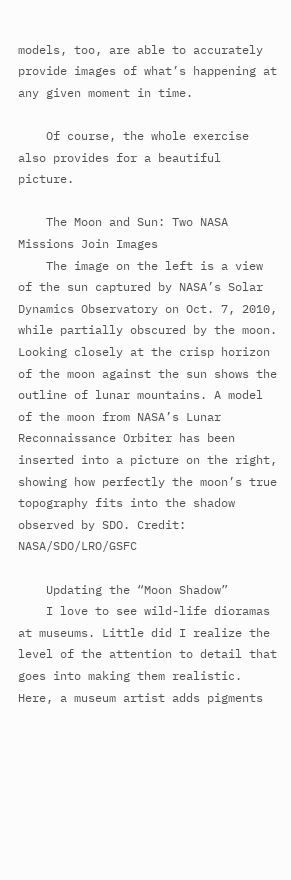models, too, are able to accurately provide images of what’s happening at any given moment in time.

    Of course, the whole exercise also provides for a beautiful picture.

    The Moon and Sun: Two NASA Missions Join Images
    The image on the left is a view of the sun captured by NASA’s Solar Dynamics Observatory on Oct. 7, 2010, while partially obscured by the moon. Looking closely at the crisp horizon of the moon against the sun shows the outline of lunar mountains. A model of the moon from NASA’s Lunar Reconnaissance Orbiter has been inserted into a picture on the right, showing how perfectly the moon’s true topography fits into the shadow observed by SDO. Credit: NASA/SDO/LRO/GSFC

    Updating the “Moon Shadow”
    I love to see wild-life dioramas at museums. Little did I realize the level of the attention to detail that goes into making them realistic. Here, a museum artist adds pigments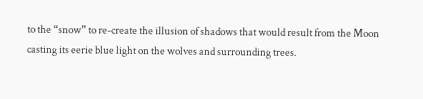to the “snow” to re-create the illusion of shadows that would result from the Moon casting its eerie blue light on the wolves and surrounding trees.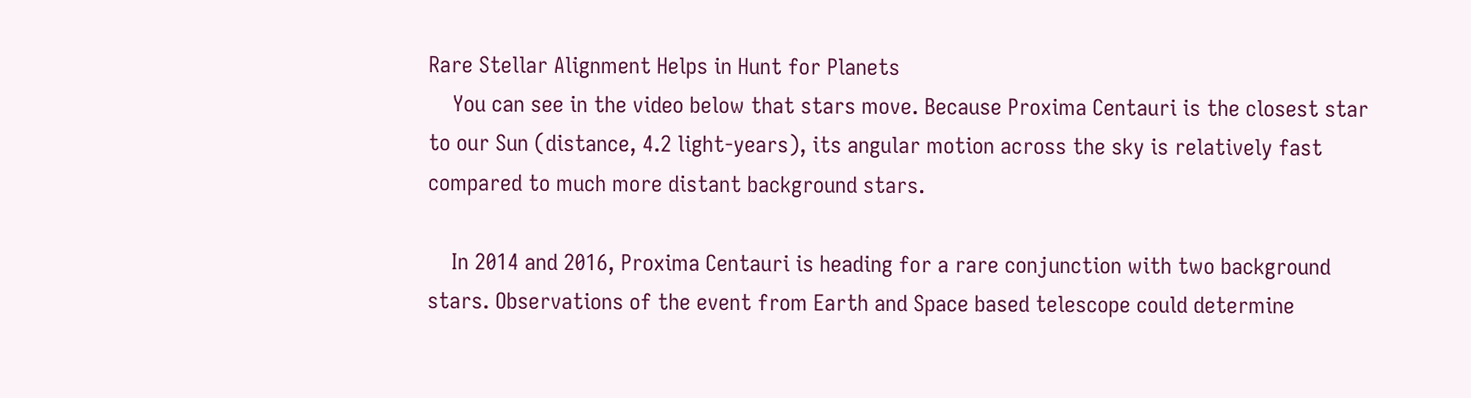Rare Stellar Alignment Helps in Hunt for Planets
    You can see in the video below that stars move. Because Proxima Centauri is the closest star to our Sun (distance, 4.2 light-years), its angular motion across the sky is relatively fast compared to much more distant background stars.

    In 2014 and 2016, Proxima Centauri is heading for a rare conjunction with two background stars. Observations of the event from Earth and Space based telescope could determine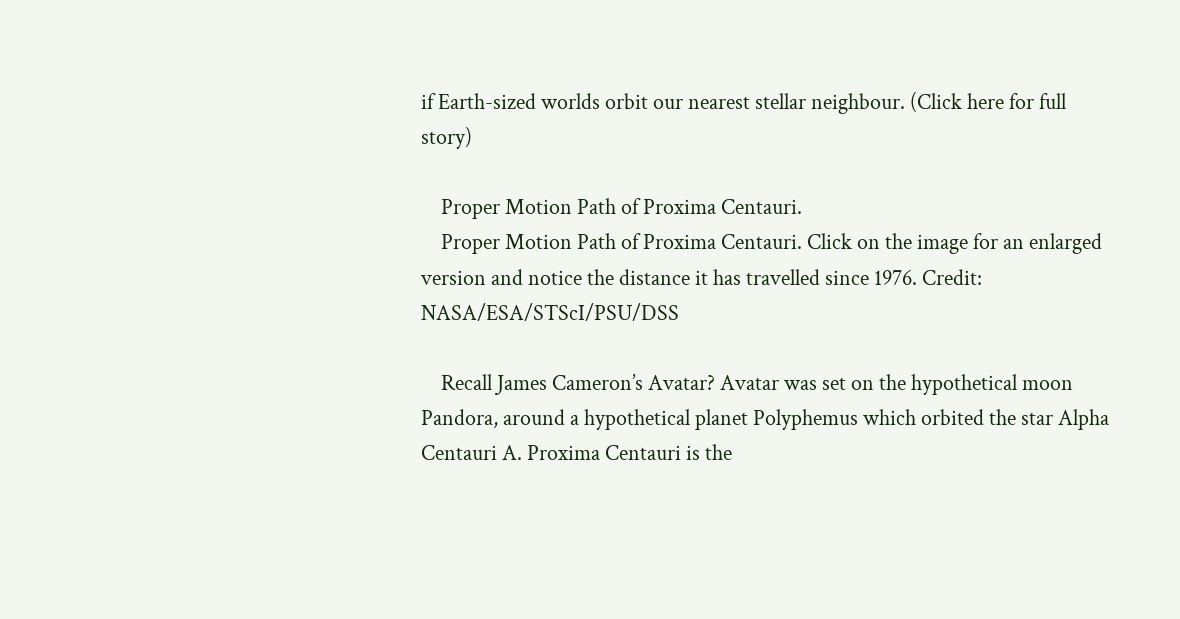if Earth-sized worlds orbit our nearest stellar neighbour. (Click here for full story)

    Proper Motion Path of Proxima Centauri.
    Proper Motion Path of Proxima Centauri. Click on the image for an enlarged version and notice the distance it has travelled since 1976. Credit: NASA/ESA/STScI/PSU/DSS

    Recall James Cameron’s Avatar? Avatar was set on the hypothetical moon Pandora, around a hypothetical planet Polyphemus which orbited the star Alpha Centauri A. Proxima Centauri is the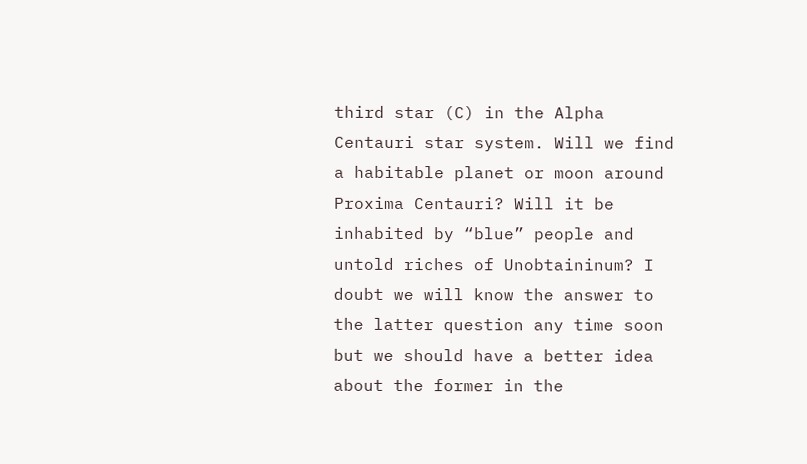third star (C) in the Alpha Centauri star system. Will we find a habitable planet or moon around Proxima Centauri? Will it be inhabited by “blue” people and untold riches of Unobtaininum? I doubt we will know the answer to the latter question any time soon but we should have a better idea about the former in the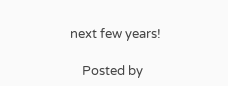next few years!

    Posted by